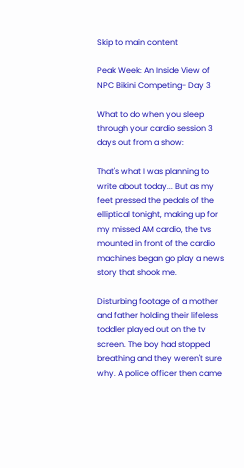Skip to main content

Peak Week: An Inside View of NPC Bikini Competing- Day 3

What to do when you sleep through your cardio session 3 days out from a show:

That's what I was planning to write about today... But as my feet pressed the pedals of the elliptical tonight, making up for my missed AM cardio, the tvs mounted in front of the cardio machines began go play a news story that shook me.

Disturbing footage of a mother and father holding their lifeless toddler played out on the tv screen. The boy had stopped breathing and they weren't sure why. A police officer then came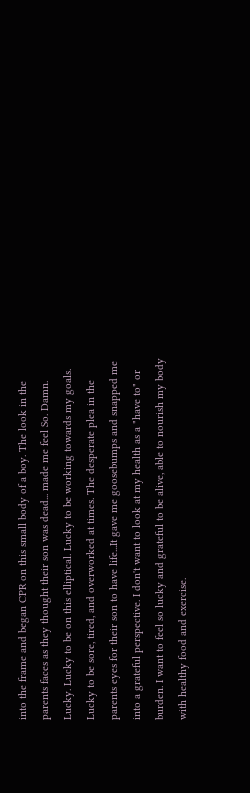into the frame and began CPR on this small body of a boy. The look in the parents faces as they thought their son was dead... made me feel So. Damn. Lucky. Lucky to be on this elliptical. Lucky to be working towards my goals. Lucky to be sore, tired, and overworked at times. The desperate plea in the parents eyes for their son to have life...It gave me goosebumps and snapped me into a grateful perspective. I don't want to look at my health as a "have to" or burden. I want to feel so lucky and grateful to be alive, able to nourish my body with healthy food and exercise.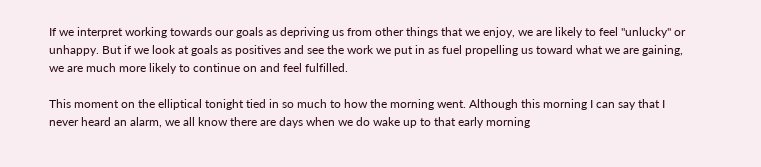If we interpret working towards our goals as depriving us from other things that we enjoy, we are likely to feel "unlucky" or unhappy. But if we look at goals as positives and see the work we put in as fuel propelling us toward what we are gaining, we are much more likely to continue on and feel fulfilled.

This moment on the elliptical tonight tied in so much to how the morning went. Although this morning I can say that I never heard an alarm, we all know there are days when we do wake up to that early morning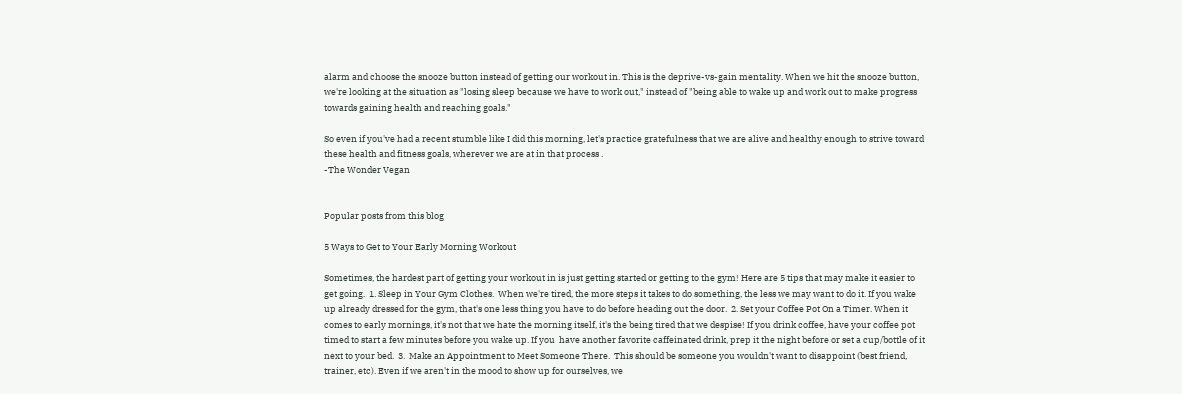alarm and choose the snooze button instead of getting our workout in. This is the deprive-vs-gain mentality. When we hit the snooze button, we're looking at the situation as "losing sleep because we have to work out," instead of "being able to wake up and work out to make progress towards gaining health and reaching goals."

So even if you've had a recent stumble like I did this morning, let's practice gratefulness that we are alive and healthy enough to strive toward these health and fitness goals, wherever we are at in that process .
-The Wonder Vegan


Popular posts from this blog

5 Ways to Get to Your Early Morning Workout

Sometimes, the hardest part of getting your workout in is just getting started or getting to the gym! Here are 5 tips that may make it easier to get going.  1. Sleep in Your Gym Clothes.  When we're tired, the more steps it takes to do something, the less we may want to do it. If you wake up already dressed for the gym, that's one less thing you have to do before heading out the door.  2. Set your Coffee Pot On a Timer. When it comes to early mornings, it's not that we hate the morning itself, it's the being tired that we despise! If you drink coffee, have your coffee pot timed to start a few minutes before you wake up. If you  have another favorite caffeinated drink, prep it the night before or set a cup/bottle of it next to your bed.  3.  Make an Appointment to Meet Someone There.  This should be someone you wouldn't want to disappoint (best friend, trainer, etc). Even if we aren't in the mood to show up for ourselves, we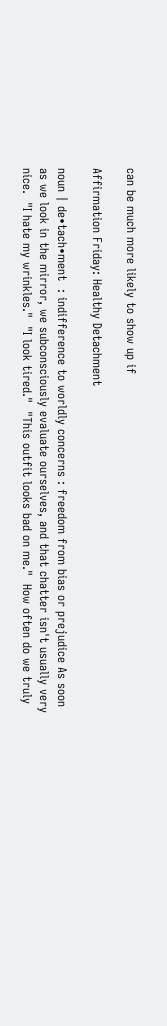can be much more likely to show up if

Affirmation Friday: Healthy Detachment

noun | de•tach•ment  : indifference to worldly concerns : freedom from bias or prejudice As soon as we look in the mirror, we subconsciously evaluate ourselves, and that chatter isn't usually very nice.  "I hate my wrinkles."  "I look tired."  "This outfit looks bad on me."  How often do we truly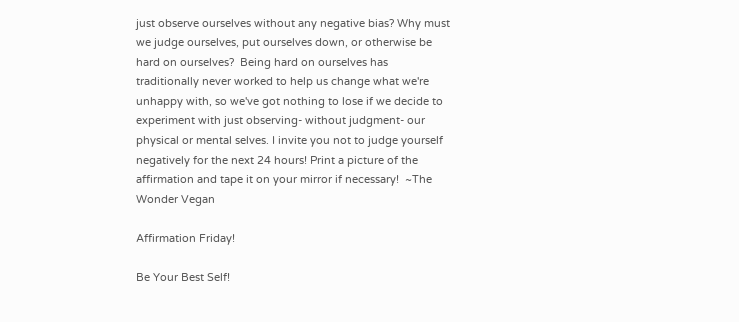just observe ourselves without any negative bias? Why must we judge ourselves, put ourselves down, or otherwise be hard on ourselves?  Being hard on ourselves has traditionally never worked to help us change what we're unhappy with, so we've got nothing to lose if we decide to experiment with just observing- without judgment- our physical or mental selves. I invite you not to judge yourself negatively for the next 24 hours! Print a picture of the affirmation and tape it on your mirror if necessary!  ~The Wonder Vegan

Affirmation Friday!

Be Your Best Self!